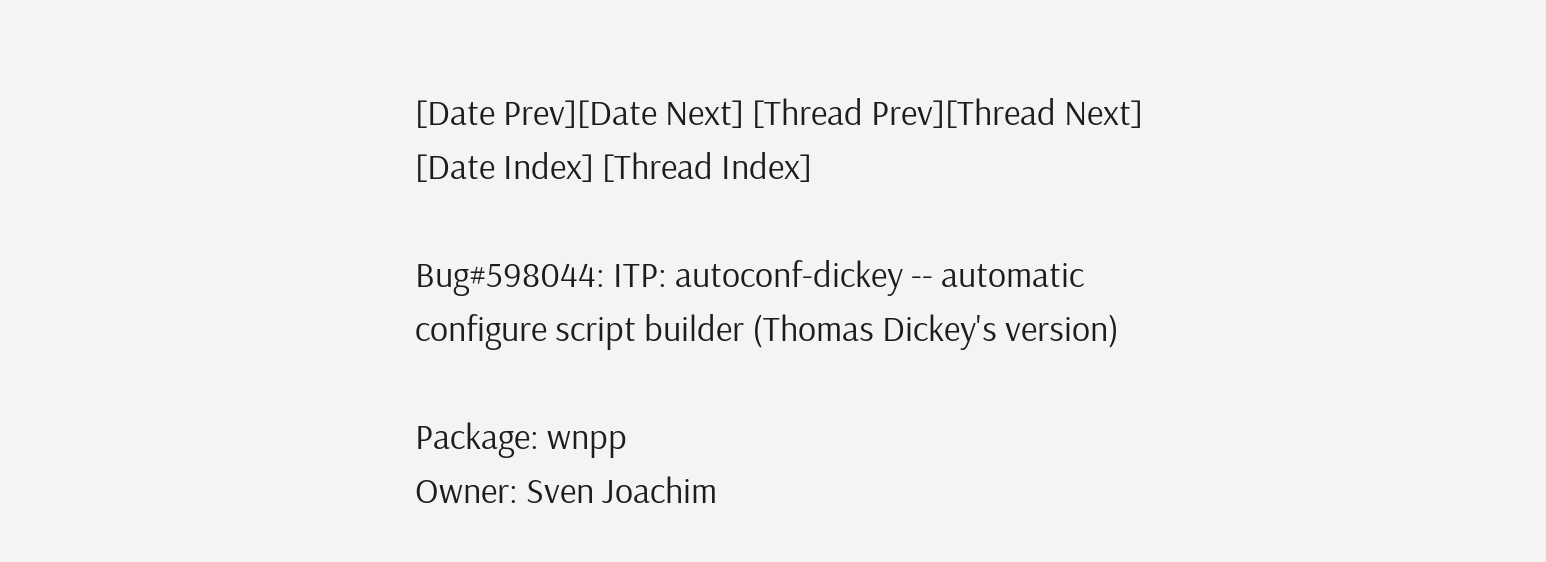[Date Prev][Date Next] [Thread Prev][Thread Next] [Date Index] [Thread Index]

Bug#598044: ITP: autoconf-dickey -- automatic configure script builder (Thomas Dickey's version)

Package: wnpp
Owner: Sven Joachim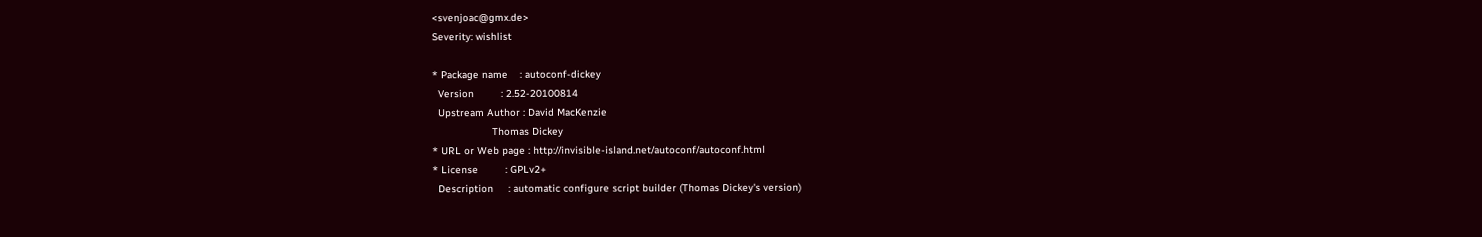<svenjoac@gmx.de>
Severity: wishlist

* Package name    : autoconf-dickey
  Version         : 2.52-20100814
  Upstream Author : David MacKenzie
                    Thomas Dickey
* URL or Web page : http://invisible-island.net/autoconf/autoconf.html
* License         : GPLv2+
  Description     : automatic configure script builder (Thomas Dickey's version)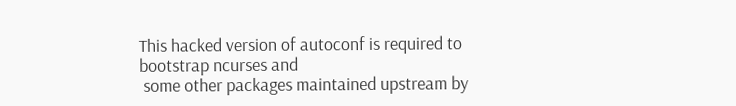This hacked version of autoconf is required to bootstrap ncurses and
 some other packages maintained upstream by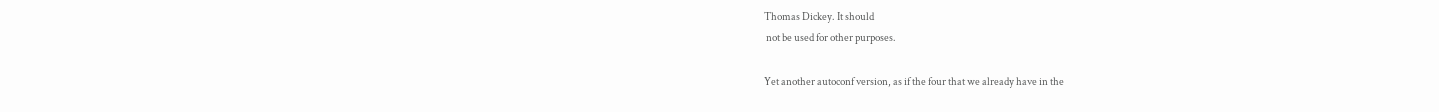Thomas Dickey. It should
 not be used for other purposes.

Yet another autoconf version, as if the four that we already have in the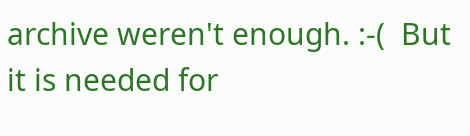archive weren't enough. :-(  But it is needed for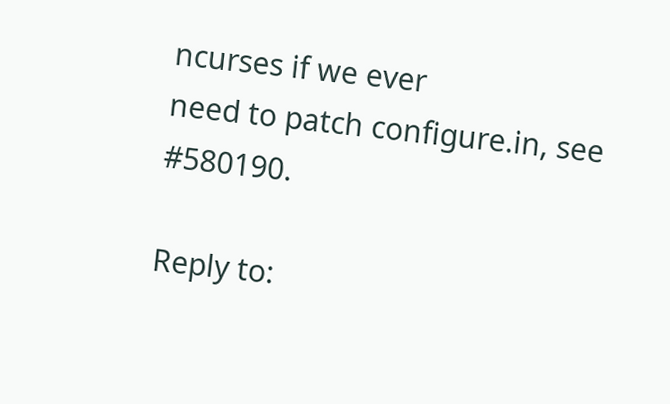ncurses if we ever
need to patch configure.in, see #580190.

Reply to: